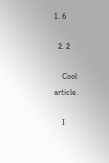1. 6

  2. 2

    Cool article.

    I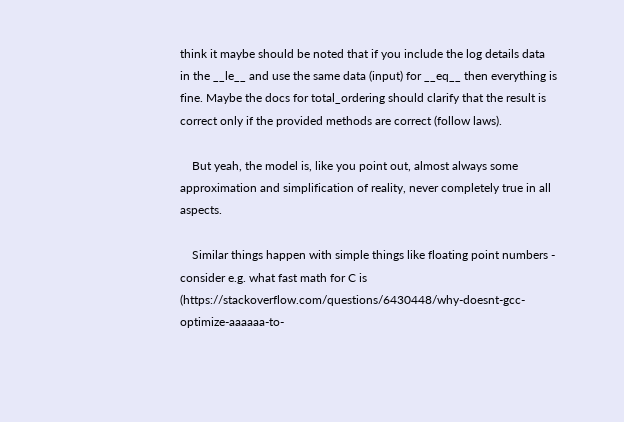think it maybe should be noted that if you include the log details data in the __le__ and use the same data (input) for __eq__ then everything is fine. Maybe the docs for total_ordering should clarify that the result is correct only if the provided methods are correct (follow laws).

    But yeah, the model is, like you point out, almost always some approximation and simplification of reality, never completely true in all aspects.

    Similar things happen with simple things like floating point numbers - consider e.g. what fast math for C is (https://stackoverflow.com/questions/6430448/why-doesnt-gcc-optimize-aaaaaa-to-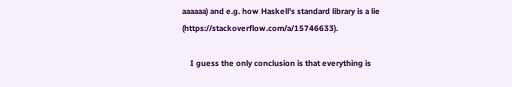aaaaaa) and e.g. how Haskell’s standard library is a lie (https://stackoverflow.com/a/15746633).

    I guess the only conclusion is that everything is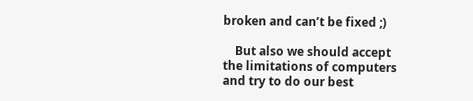broken and can’t be fixed ;)

    But also we should accept the limitations of computers and try to do our best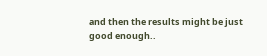and then the results might be just good enough..